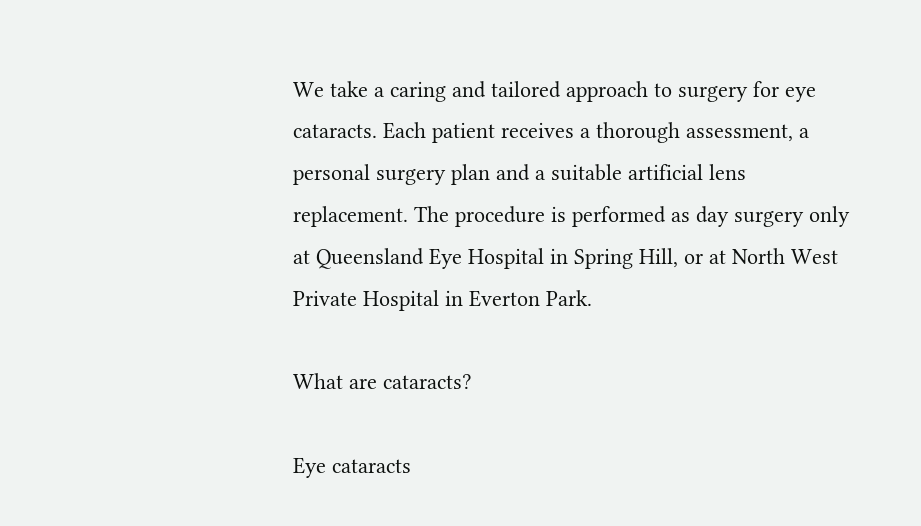We take a caring and tailored approach to surgery for eye cataracts. Each patient receives a thorough assessment, a personal surgery plan and a suitable artificial lens replacement. The procedure is performed as day surgery only at Queensland Eye Hospital in Spring Hill, or at North West Private Hospital in Everton Park.

What are cataracts?

Eye cataracts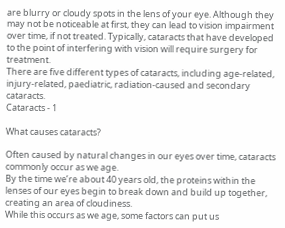are blurry or cloudy spots in the lens of your eye. Although they may not be noticeable at first, they can lead to vision impairment over time, if not treated. Typically, cataracts that have developed to the point of interfering with vision will require surgery for treatment.
There are five different types of cataracts, including age-related, injury-related, paediatric, radiation-caused and secondary cataracts.
Cataracts - 1

What causes cataracts?

Often caused by natural changes in our eyes over time, cataracts commonly occur as we age.
By the time we’re about 40 years old, the proteins within the lenses of our eyes begin to break down and build up together, creating an area of cloudiness.
While this occurs as we age, some factors can put us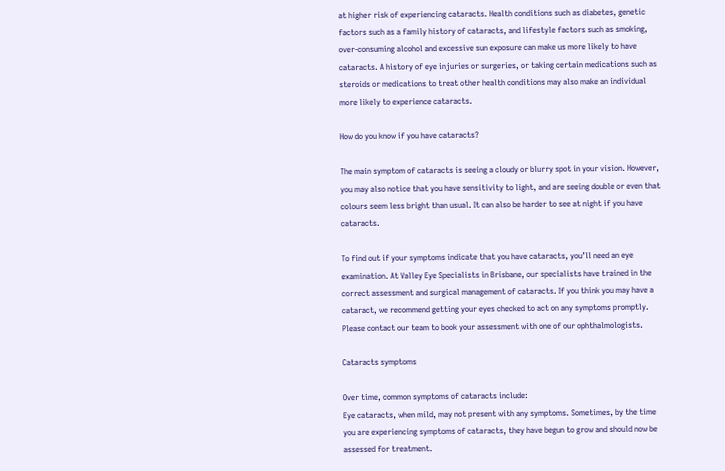at higher risk of experiencing cataracts. Health conditions such as diabetes, genetic factors such as a family history of cataracts, and lifestyle factors such as smoking, over-consuming alcohol and excessive sun exposure can make us more likely to have cataracts. A history of eye injuries or surgeries, or taking certain medications such as steroids or medications to treat other health conditions may also make an individual more likely to experience cataracts.

How do you know if you have cataracts?

The main symptom of cataracts is seeing a cloudy or blurry spot in your vision. However, you may also notice that you have sensitivity to light, and are seeing double or even that colours seem less bright than usual. It can also be harder to see at night if you have cataracts.

To find out if your symptoms indicate that you have cataracts, you’ll need an eye examination. At Valley Eye Specialists in Brisbane, our specialists have trained in the correct assessment and surgical management of cataracts. If you think you may have a cataract, we recommend getting your eyes checked to act on any symptoms promptly. Please contact our team to book your assessment with one of our ophthalmologists.

Cataracts symptoms

Over time, common symptoms of cataracts include:
Eye cataracts, when mild, may not present with any symptoms. Sometimes, by the time you are experiencing symptoms of cataracts, they have begun to grow and should now be assessed for treatment.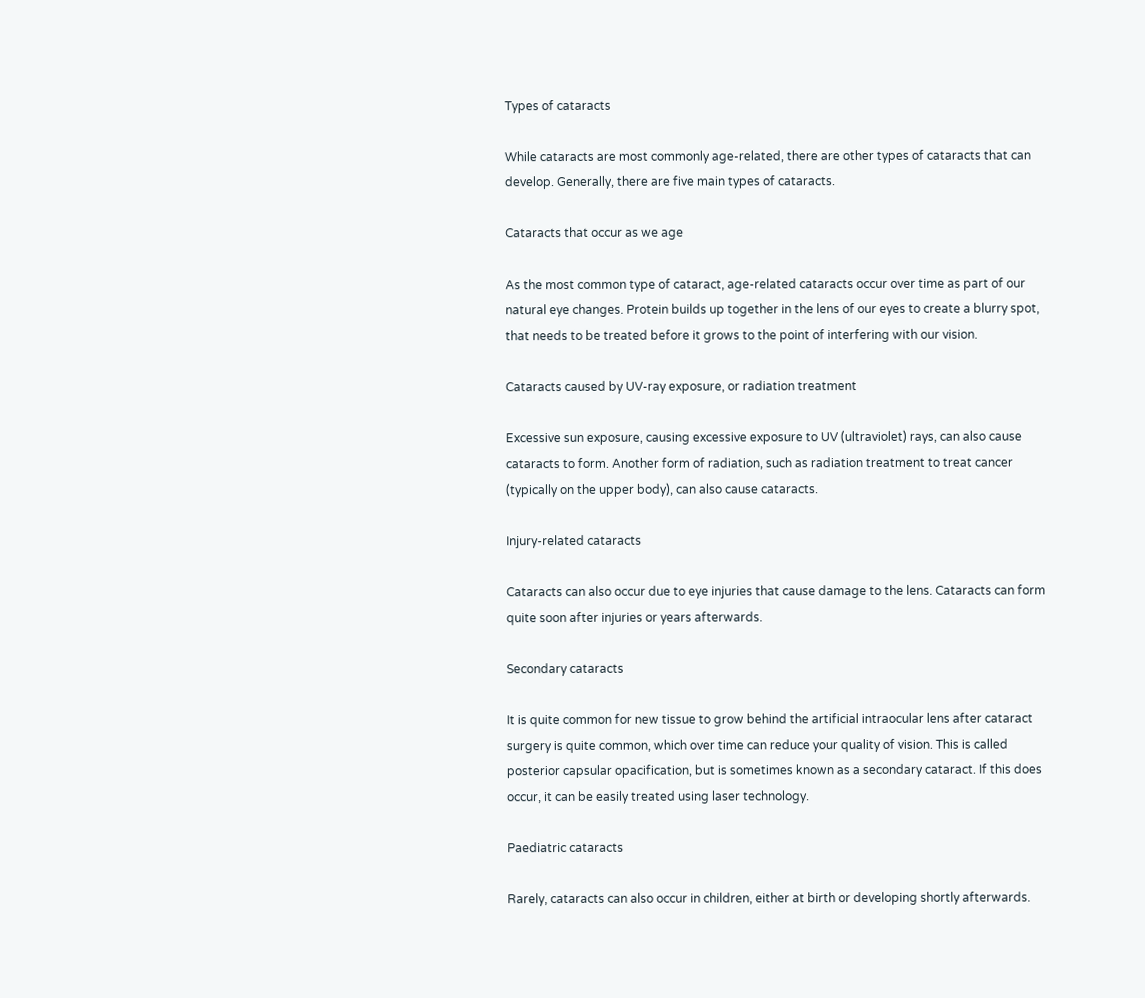Types of cataracts

While cataracts are most commonly age-related, there are other types of cataracts that can develop. Generally, there are five main types of cataracts.

Cataracts that occur as we age

As the most common type of cataract, age-related cataracts occur over time as part of our natural eye changes. Protein builds up together in the lens of our eyes to create a blurry spot, that needs to be treated before it grows to the point of interfering with our vision.

Cataracts caused by UV-ray exposure, or radiation treatment

Excessive sun exposure, causing excessive exposure to UV (ultraviolet) rays, can also cause cataracts to form. Another form of radiation, such as radiation treatment to treat cancer (typically on the upper body), can also cause cataracts.

Injury-related cataracts

Cataracts can also occur due to eye injuries that cause damage to the lens. Cataracts can form quite soon after injuries or years afterwards.

Secondary cataracts

It is quite common for new tissue to grow behind the artificial intraocular lens after cataract surgery is quite common, which over time can reduce your quality of vision. This is called posterior capsular opacification, but is sometimes known as a secondary cataract. If this does occur, it can be easily treated using laser technology.

Paediatric cataracts

Rarely, cataracts can also occur in children, either at birth or developing shortly afterwards.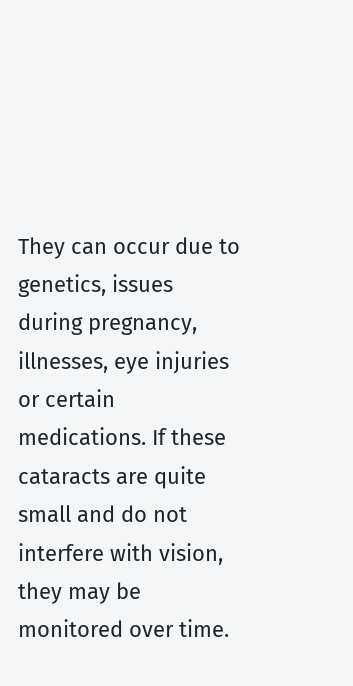They can occur due to genetics, issues during pregnancy, illnesses, eye injuries or certain medications. If these cataracts are quite small and do not interfere with vision, they may be monitored over time.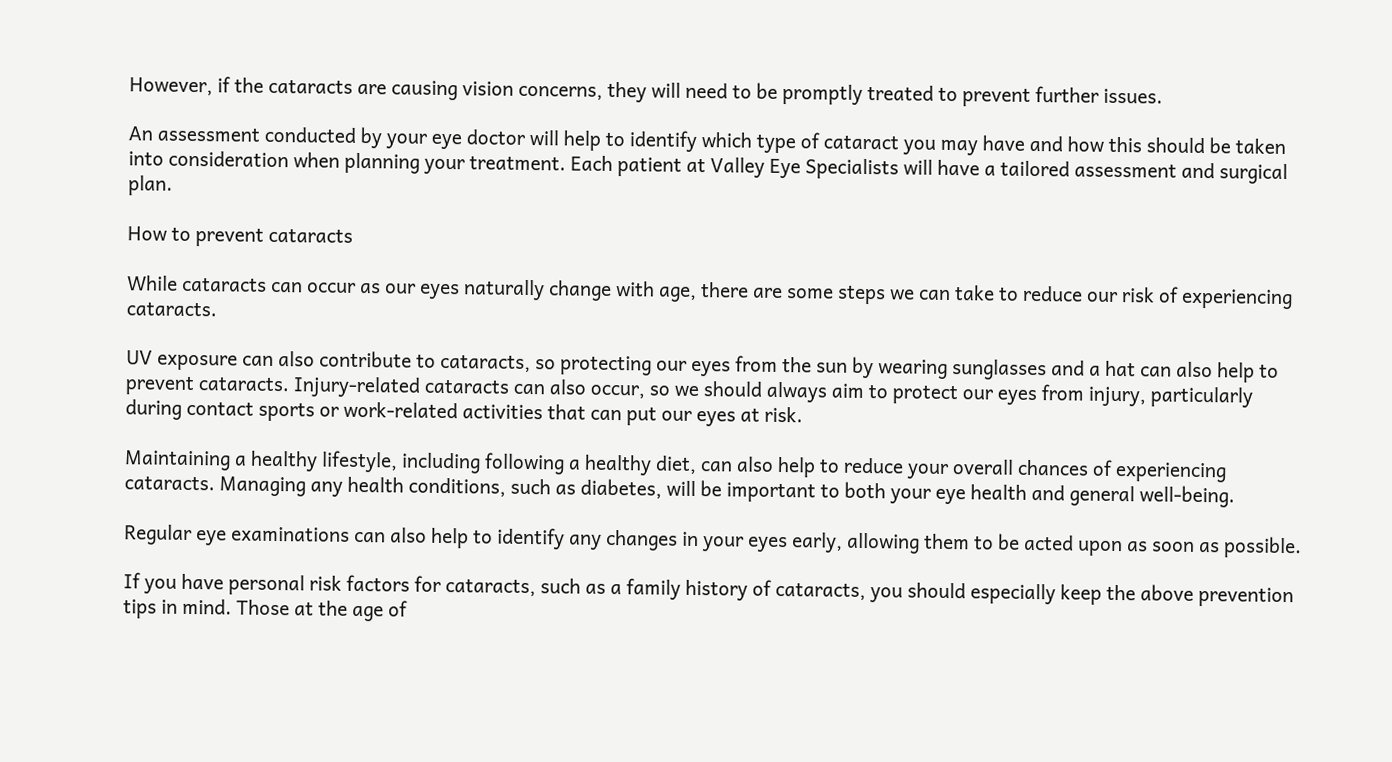However, if the cataracts are causing vision concerns, they will need to be promptly treated to prevent further issues.

An assessment conducted by your eye doctor will help to identify which type of cataract you may have and how this should be taken into consideration when planning your treatment. Each patient at Valley Eye Specialists will have a tailored assessment and surgical plan.

How to prevent cataracts

While cataracts can occur as our eyes naturally change with age, there are some steps we can take to reduce our risk of experiencing cataracts.

UV exposure can also contribute to cataracts, so protecting our eyes from the sun by wearing sunglasses and a hat can also help to prevent cataracts. Injury-related cataracts can also occur, so we should always aim to protect our eyes from injury, particularly during contact sports or work-related activities that can put our eyes at risk.

Maintaining a healthy lifestyle, including following a healthy diet, can also help to reduce your overall chances of experiencing cataracts. Managing any health conditions, such as diabetes, will be important to both your eye health and general well-being.

Regular eye examinations can also help to identify any changes in your eyes early, allowing them to be acted upon as soon as possible.

If you have personal risk factors for cataracts, such as a family history of cataracts, you should especially keep the above prevention tips in mind. Those at the age of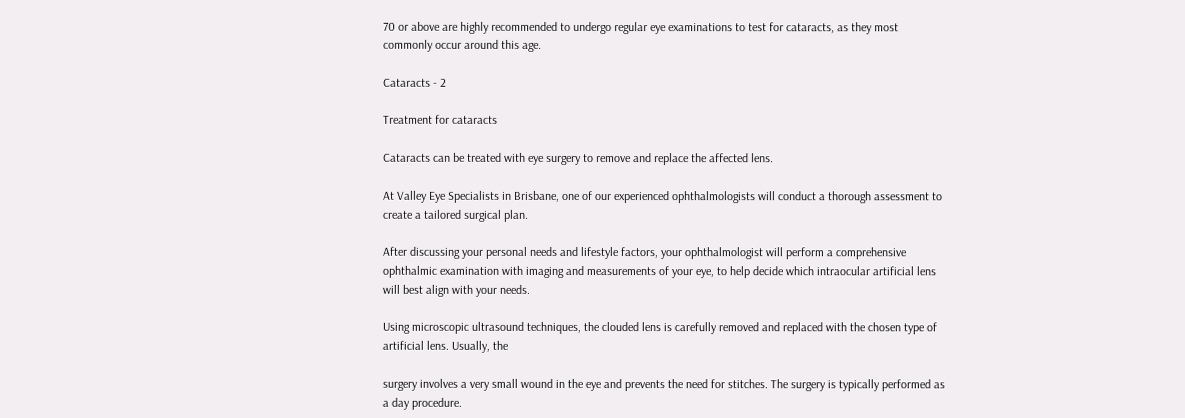70 or above are highly recommended to undergo regular eye examinations to test for cataracts, as they most commonly occur around this age.

Cataracts - 2

Treatment for cataracts

Cataracts can be treated with eye surgery to remove and replace the affected lens.

At Valley Eye Specialists in Brisbane, one of our experienced ophthalmologists will conduct a thorough assessment to create a tailored surgical plan.

After discussing your personal needs and lifestyle factors, your ophthalmologist will perform a comprehensive ophthalmic examination with imaging and measurements of your eye, to help decide which intraocular artificial lens will best align with your needs.

Using microscopic ultrasound techniques, the clouded lens is carefully removed and replaced with the chosen type of artificial lens. Usually, the

surgery involves a very small wound in the eye and prevents the need for stitches. The surgery is typically performed as a day procedure.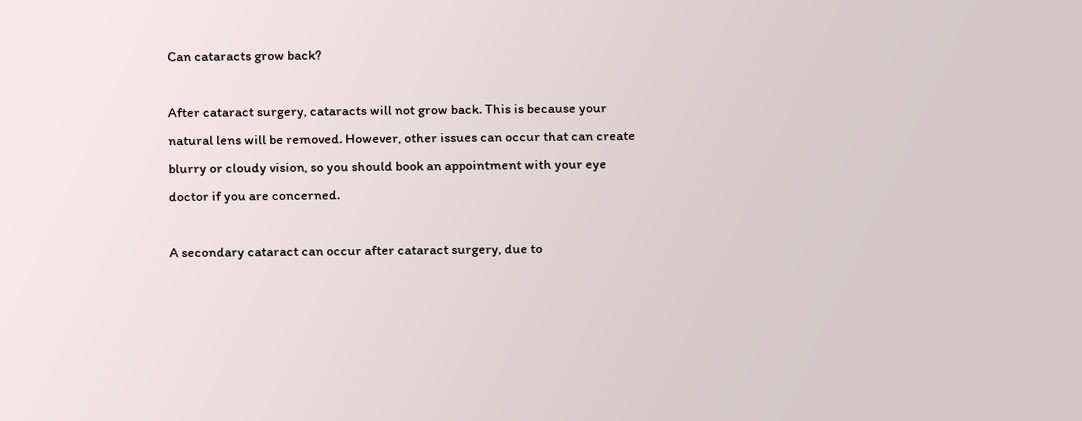Can cataracts grow back?

After cataract surgery, cataracts will not grow back. This is because your natural lens will be removed. However, other issues can occur that can create blurry or cloudy vision, so you should book an appointment with your eye doctor if you are concerned.

A secondary cataract can occur after cataract surgery, due to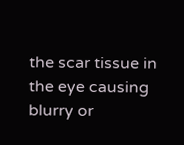the scar tissue in the eye causing blurry or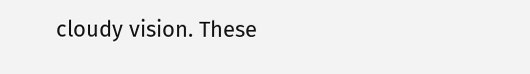cloudy vision. These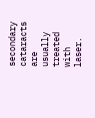secondary cataracts are usually treated with laser.